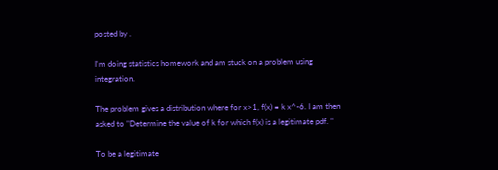posted by .

I'm doing statistics homework and am stuck on a problem using integration.

The problem gives a distribution where for x>1, f(x) = k x^-6. I am then asked to "Determine the value of k for which f(x) is a legitimate pdf. "

To be a legitimate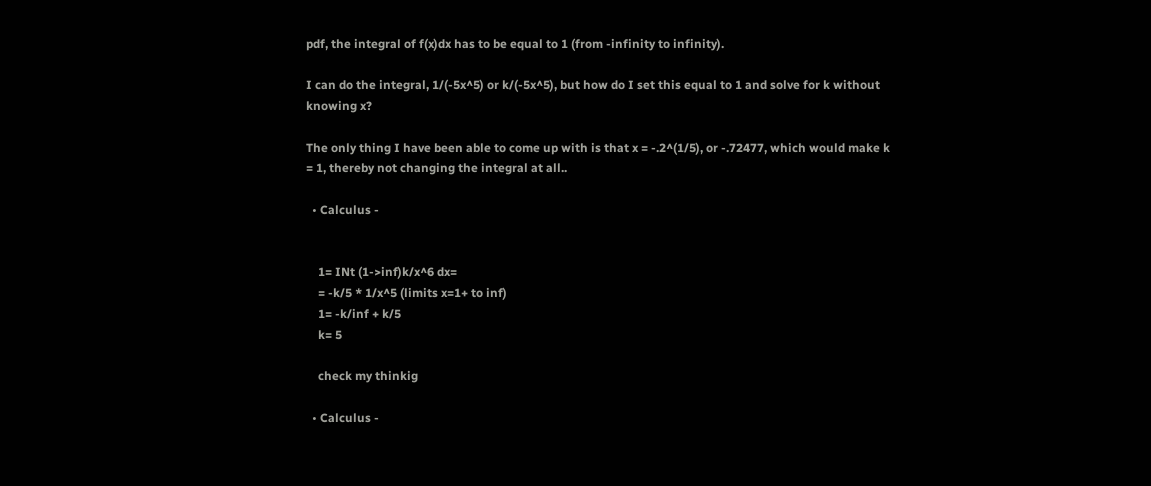pdf, the integral of f(x)dx has to be equal to 1 (from -infinity to infinity).

I can do the integral, 1/(-5x^5) or k/(-5x^5), but how do I set this equal to 1 and solve for k without knowing x?

The only thing I have been able to come up with is that x = -.2^(1/5), or -.72477, which would make k = 1, thereby not changing the integral at all..

  • Calculus -


    1= INt (1->inf)k/x^6 dx=
    = -k/5 * 1/x^5 (limits x=1+ to inf)
    1= -k/inf + k/5
    k= 5

    check my thinkig

  • Calculus -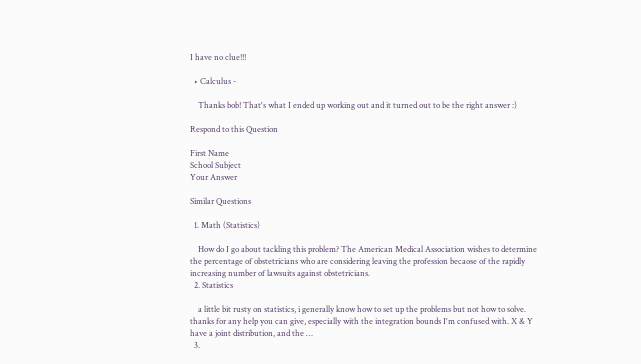I have no clue!!!

  • Calculus -

    Thanks bob! That's what I ended up working out and it turned out to be the right answer :)

Respond to this Question

First Name
School Subject
Your Answer

Similar Questions

  1. Math (Statistics)

    How do I go about tackling this problem? The American Medical Association wishes to determine the percentage of obstetricians who are considering leaving the profession becaose of the rapidly increasing number of lawsuits against obstetricians.
  2. Statistics

    a little bit rusty on statistics, i generally know how to set up the problems but not how to solve. thanks for any help you can give, especially with the integration bounds I'm confused with. X & Y have a joint distribution, and the …
  3.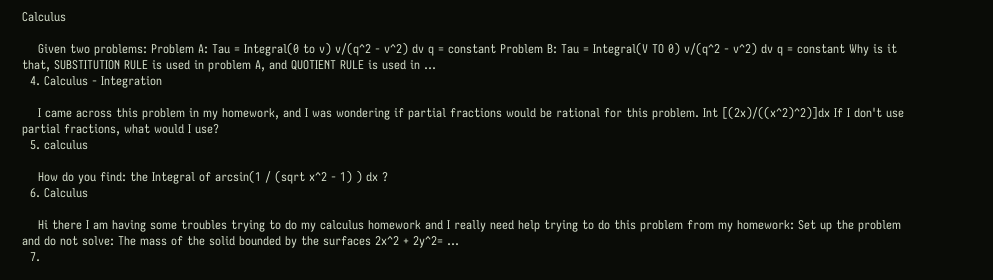Calculus

    Given two problems: Problem A: Tau = Integral(0 to v) v/(q^2 - v^2) dv q = constant Problem B: Tau = Integral(V TO 0) v/(q^2 - v^2) dv q = constant Why is it that, SUBSTITUTION RULE is used in problem A, and QUOTIENT RULE is used in …
  4. Calculus - Integration

    I came across this problem in my homework, and I was wondering if partial fractions would be rational for this problem. Int [(2x)/((x^2)^2)]dx If I don't use partial fractions, what would I use?
  5. calculus

    How do you find: the Integral of arcsin(1 / (sqrt x^2 - 1) ) dx ?
  6. Calculus

    Hi there I am having some troubles trying to do my calculus homework and I really need help trying to do this problem from my homework: Set up the problem and do not solve: The mass of the solid bounded by the surfaces 2x^2 + 2y^2= …
  7.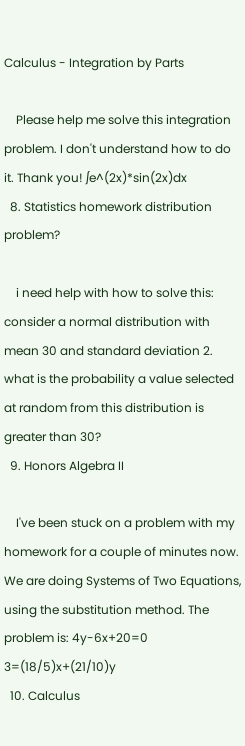Calculus - Integration by Parts

    Please help me solve this integration problem. I don't understand how to do it. Thank you! ∫e^(2x)*sin(2x)dx
  8. Statistics homework distribution problem?

    i need help with how to solve this: consider a normal distribution with mean 30 and standard deviation 2. what is the probability a value selected at random from this distribution is greater than 30?
  9. Honors Algebra II

    I've been stuck on a problem with my homework for a couple of minutes now. We are doing Systems of Two Equations, using the substitution method. The problem is: 4y-6x+20=0 3=(18/5)x+(21/10)y
  10. Calculus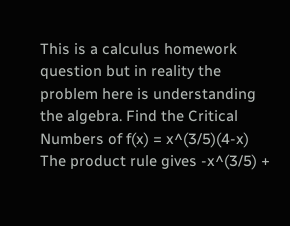This is a calculus homework question but in reality the problem here is understanding the algebra. Find the Critical Numbers of f(x) = x^(3/5)(4-x) The product rule gives -x^(3/5) +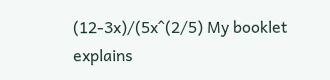(12-3x)/(5x^(2/5) My booklet explains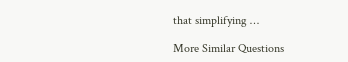that simplifying …

More Similar Questions